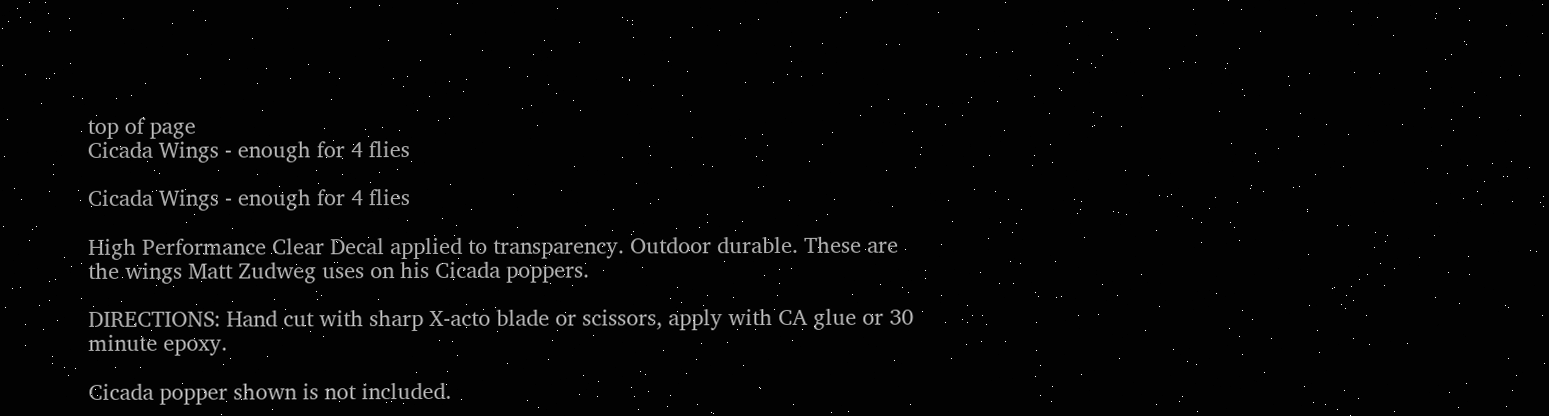top of page
Cicada Wings - enough for 4 flies

Cicada Wings - enough for 4 flies

High Performance Clear Decal applied to transparency. Outdoor durable. These are the wings Matt Zudweg uses on his Cicada poppers.

DIRECTIONS: Hand cut with sharp X-acto blade or scissors, apply with CA glue or 30 minute epoxy.

Cicada popper shown is not included.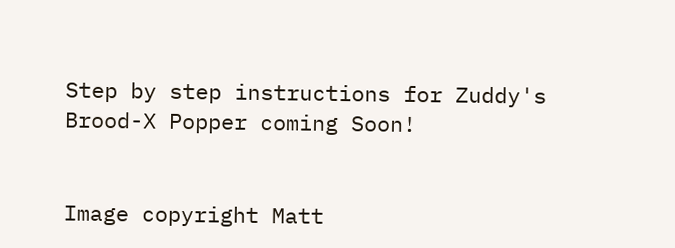Step by step instructions for Zuddy's Brood-X Popper coming Soon!


Image copyright Matt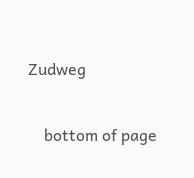Zudweg

    bottom of page